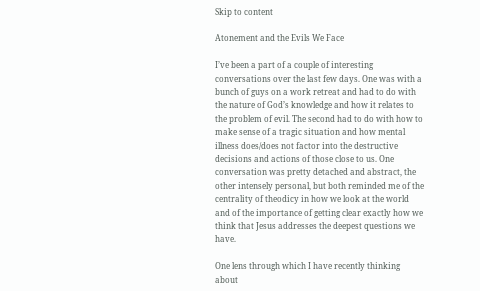Skip to content

Atonement and the Evils We Face

I’ve been a part of a couple of interesting conversations over the last few days. One was with a bunch of guys on a work retreat and had to do with the nature of God’s knowledge and how it relates to the problem of evil. The second had to do with how to make sense of a tragic situation and how mental illness does/does not factor into the destructive decisions and actions of those close to us. One conversation was pretty detached and abstract, the other intensely personal, but both reminded me of the centrality of theodicy in how we look at the world and of the importance of getting clear exactly how we think that Jesus addresses the deepest questions we have.

One lens through which I have recently thinking about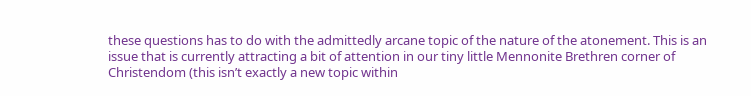these questions has to do with the admittedly arcane topic of the nature of the atonement. This is an issue that is currently attracting a bit of attention in our tiny little Mennonite Brethren corner of Christendom (this isn’t exactly a new topic within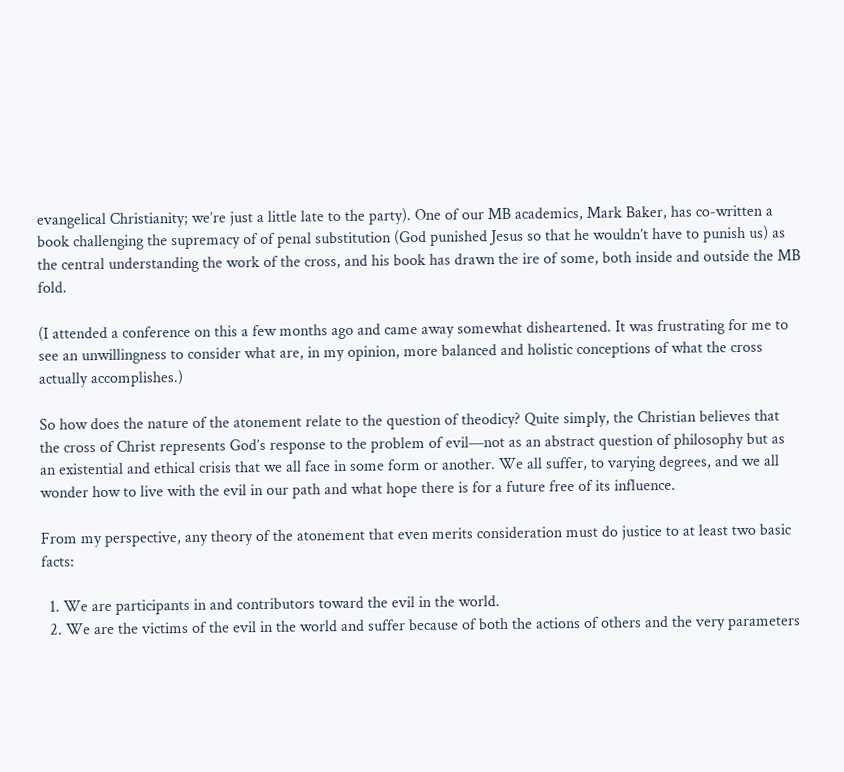evangelical Christianity; we’re just a little late to the party). One of our MB academics, Mark Baker, has co-written a book challenging the supremacy of of penal substitution (God punished Jesus so that he wouldn’t have to punish us) as the central understanding the work of the cross, and his book has drawn the ire of some, both inside and outside the MB fold.

(I attended a conference on this a few months ago and came away somewhat disheartened. It was frustrating for me to see an unwillingness to consider what are, in my opinion, more balanced and holistic conceptions of what the cross actually accomplishes.)

So how does the nature of the atonement relate to the question of theodicy? Quite simply, the Christian believes that the cross of Christ represents God’s response to the problem of evil—not as an abstract question of philosophy but as an existential and ethical crisis that we all face in some form or another. We all suffer, to varying degrees, and we all wonder how to live with the evil in our path and what hope there is for a future free of its influence.

From my perspective, any theory of the atonement that even merits consideration must do justice to at least two basic facts:

  1. We are participants in and contributors toward the evil in the world.
  2. We are the victims of the evil in the world and suffer because of both the actions of others and the very parameters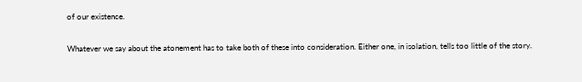of our existence.

Whatever we say about the atonement has to take both of these into consideration. Either one, in isolation, tells too little of the story.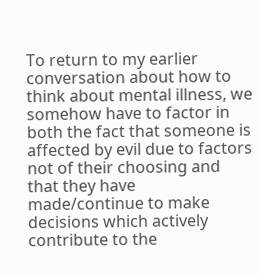To return to my earlier conversation about how to think about mental illness, we somehow have to factor in both the fact that someone is affected by evil due to factors not of their choosing and that they have made/continue to make decisions which actively contribute to the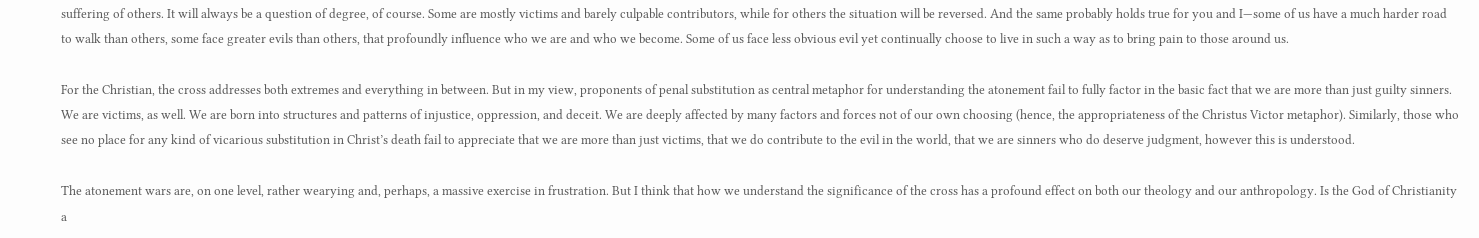suffering of others. It will always be a question of degree, of course. Some are mostly victims and barely culpable contributors, while for others the situation will be reversed. And the same probably holds true for you and I—some of us have a much harder road to walk than others, some face greater evils than others, that profoundly influence who we are and who we become. Some of us face less obvious evil yet continually choose to live in such a way as to bring pain to those around us.

For the Christian, the cross addresses both extremes and everything in between. But in my view, proponents of penal substitution as central metaphor for understanding the atonement fail to fully factor in the basic fact that we are more than just guilty sinners. We are victims, as well. We are born into structures and patterns of injustice, oppression, and deceit. We are deeply affected by many factors and forces not of our own choosing (hence, the appropriateness of the Christus Victor metaphor). Similarly, those who see no place for any kind of vicarious substitution in Christ’s death fail to appreciate that we are more than just victims, that we do contribute to the evil in the world, that we are sinners who do deserve judgment, however this is understood.

The atonement wars are, on one level, rather wearying and, perhaps, a massive exercise in frustration. But I think that how we understand the significance of the cross has a profound effect on both our theology and our anthropology. Is the God of Christianity a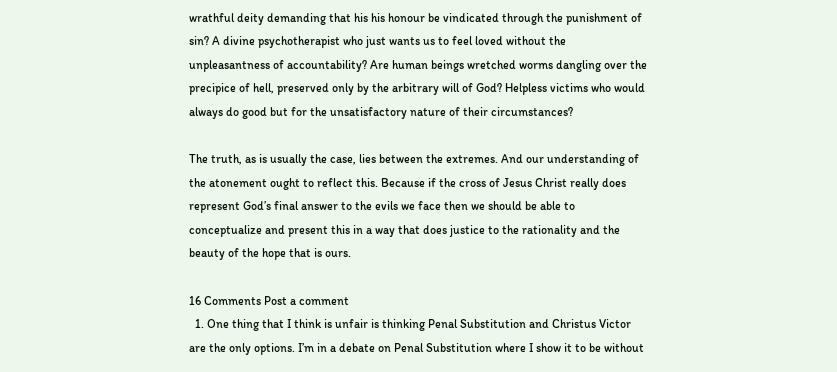wrathful deity demanding that his his honour be vindicated through the punishment of sin? A divine psychotherapist who just wants us to feel loved without the unpleasantness of accountability? Are human beings wretched worms dangling over the precipice of hell, preserved only by the arbitrary will of God? Helpless victims who would always do good but for the unsatisfactory nature of their circumstances?

The truth, as is usually the case, lies between the extremes. And our understanding of the atonement ought to reflect this. Because if the cross of Jesus Christ really does represent God’s final answer to the evils we face then we should be able to conceptualize and present this in a way that does justice to the rationality and the beauty of the hope that is ours.

16 Comments Post a comment
  1. One thing that I think is unfair is thinking Penal Substitution and Christus Victor are the only options. I’m in a debate on Penal Substitution where I show it to be without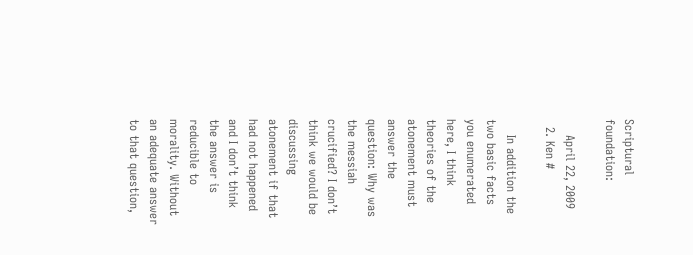Scriptural foundation:

    April 22, 2009
  2. Ken #

    In addition the two basic facts you enumerated here, I think theories of the atonement must answer the question: Why was the messiah crucified? I don’t think we would be discussing atonement if that had not happened and I don’t think the answer is reducible to morality. Without an adequate answer to that question,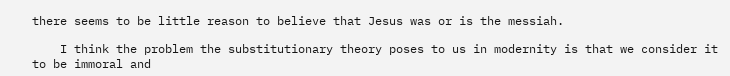there seems to be little reason to believe that Jesus was or is the messiah.

    I think the problem the substitutionary theory poses to us in modernity is that we consider it to be immoral and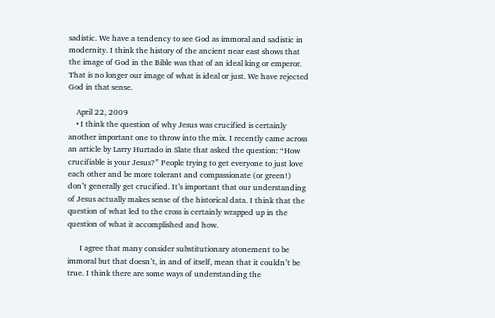sadistic. We have a tendency to see God as immoral and sadistic in modernity. I think the history of the ancient near east shows that the image of God in the Bible was that of an ideal king or emperor. That is no longer our image of what is ideal or just. We have rejected God in that sense.

    April 22, 2009
    • I think the question of why Jesus was crucified is certainly another important one to throw into the mix. I recently came across an article by Larry Hurtado in Slate that asked the question: “How crucifiable is your Jesus?” People trying to get everyone to just love each other and be more tolerant and compassionate (or green!) don’t generally get crucified. It’s important that our understanding of Jesus actually makes sense of the historical data. I think that the question of what led to the cross is certainly wrapped up in the question of what it accomplished and how.

      I agree that many consider substitutionary atonement to be immoral but that doesn’t, in and of itself, mean that it couldn’t be true. I think there are some ways of understanding the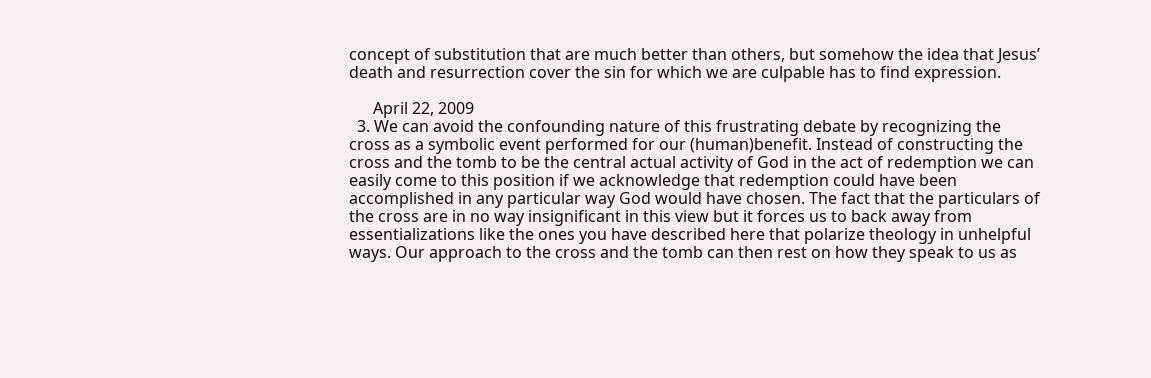concept of substitution that are much better than others, but somehow the idea that Jesus’ death and resurrection cover the sin for which we are culpable has to find expression.

      April 22, 2009
  3. We can avoid the confounding nature of this frustrating debate by recognizing the cross as a symbolic event performed for our (human)benefit. Instead of constructing the cross and the tomb to be the central actual activity of God in the act of redemption we can easily come to this position if we acknowledge that redemption could have been accomplished in any particular way God would have chosen. The fact that the particulars of the cross are in no way insignificant in this view but it forces us to back away from essentializations like the ones you have described here that polarize theology in unhelpful ways. Our approach to the cross and the tomb can then rest on how they speak to us as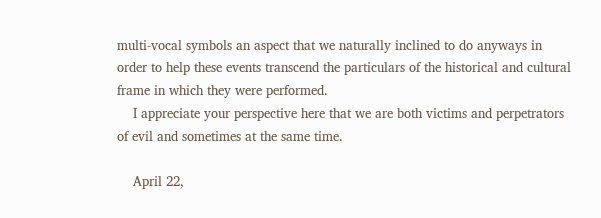multi-vocal symbols an aspect that we naturally inclined to do anyways in order to help these events transcend the particulars of the historical and cultural frame in which they were performed.
    I appreciate your perspective here that we are both victims and perpetrators of evil and sometimes at the same time.

    April 22,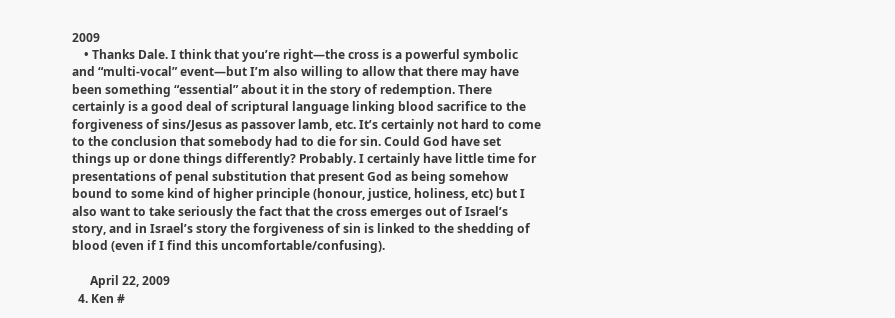2009
    • Thanks Dale. I think that you’re right—the cross is a powerful symbolic and “multi-vocal” event—but I’m also willing to allow that there may have been something “essential” about it in the story of redemption. There certainly is a good deal of scriptural language linking blood sacrifice to the forgiveness of sins/Jesus as passover lamb, etc. It’s certainly not hard to come to the conclusion that somebody had to die for sin. Could God have set things up or done things differently? Probably. I certainly have little time for presentations of penal substitution that present God as being somehow bound to some kind of higher principle (honour, justice, holiness, etc) but I also want to take seriously the fact that the cross emerges out of Israel’s story, and in Israel’s story the forgiveness of sin is linked to the shedding of blood (even if I find this uncomfortable/confusing).

      April 22, 2009
  4. Ken #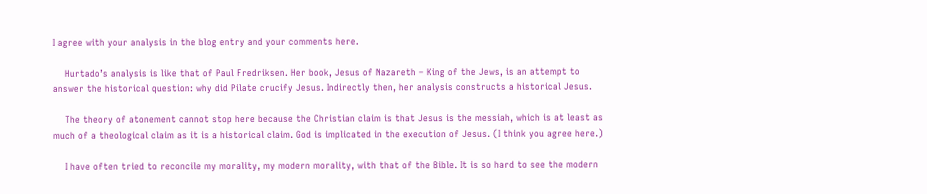I agree with your analysis in the blog entry and your comments here.

    Hurtado’s analysis is like that of Paul Fredriksen. Her book, Jesus of Nazareth – King of the Jews, is an attempt to answer the historical question: why did Pilate crucify Jesus. Indirectly then, her analysis constructs a historical Jesus.

    The theory of atonement cannot stop here because the Christian claim is that Jesus is the messiah, which is at least as much of a theological claim as it is a historical claim. God is implicated in the execution of Jesus. (I think you agree here.)

    I have often tried to reconcile my morality, my modern morality, with that of the Bible. It is so hard to see the modern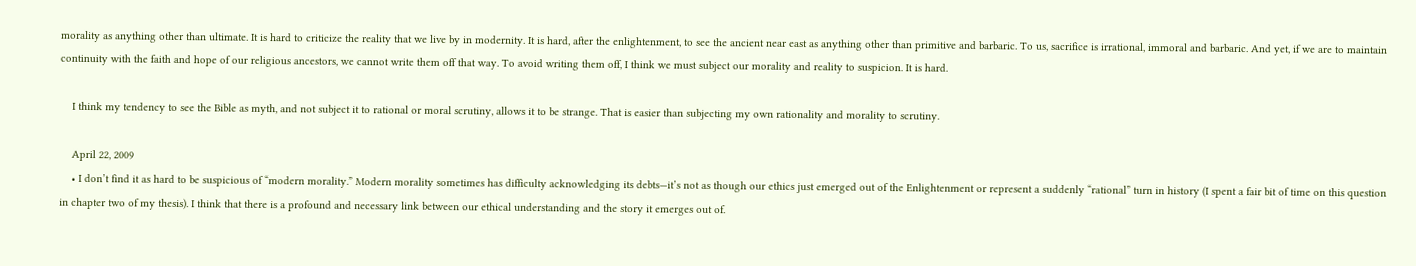morality as anything other than ultimate. It is hard to criticize the reality that we live by in modernity. It is hard, after the enlightenment, to see the ancient near east as anything other than primitive and barbaric. To us, sacrifice is irrational, immoral and barbaric. And yet, if we are to maintain continuity with the faith and hope of our religious ancestors, we cannot write them off that way. To avoid writing them off, I think we must subject our morality and reality to suspicion. It is hard.

    I think my tendency to see the Bible as myth, and not subject it to rational or moral scrutiny, allows it to be strange. That is easier than subjecting my own rationality and morality to scrutiny.

    April 22, 2009
    • I don’t find it as hard to be suspicious of “modern morality.” Modern morality sometimes has difficulty acknowledging its debts—it’s not as though our ethics just emerged out of the Enlightenment or represent a suddenly “rational” turn in history (I spent a fair bit of time on this question in chapter two of my thesis). I think that there is a profound and necessary link between our ethical understanding and the story it emerges out of.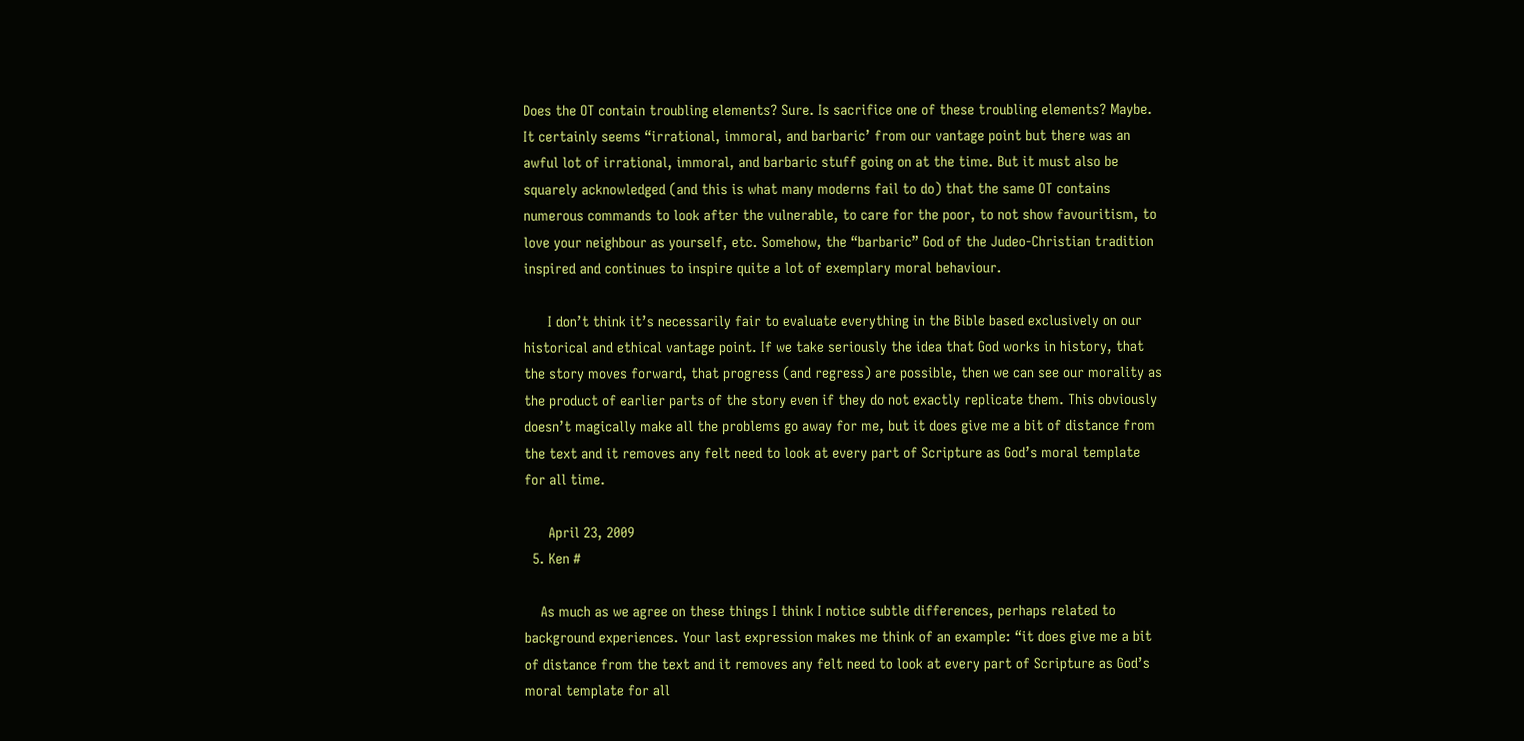Does the OT contain troubling elements? Sure. Is sacrifice one of these troubling elements? Maybe. It certainly seems “irrational, immoral, and barbaric’ from our vantage point but there was an awful lot of irrational, immoral, and barbaric stuff going on at the time. But it must also be squarely acknowledged (and this is what many moderns fail to do) that the same OT contains numerous commands to look after the vulnerable, to care for the poor, to not show favouritism, to love your neighbour as yourself, etc. Somehow, the “barbaric” God of the Judeo-Christian tradition inspired and continues to inspire quite a lot of exemplary moral behaviour.

      I don’t think it’s necessarily fair to evaluate everything in the Bible based exclusively on our historical and ethical vantage point. If we take seriously the idea that God works in history, that the story moves forward, that progress (and regress) are possible, then we can see our morality as the product of earlier parts of the story even if they do not exactly replicate them. This obviously doesn’t magically make all the problems go away for me, but it does give me a bit of distance from the text and it removes any felt need to look at every part of Scripture as God’s moral template for all time.

      April 23, 2009
  5. Ken #

    As much as we agree on these things I think I notice subtle differences, perhaps related to background experiences. Your last expression makes me think of an example: “it does give me a bit of distance from the text and it removes any felt need to look at every part of Scripture as God’s moral template for all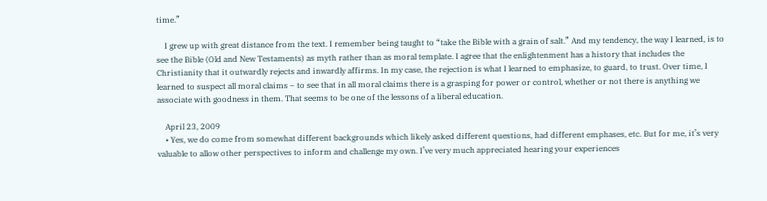time.”

    I grew up with great distance from the text. I remember being taught to “take the Bible with a grain of salt.” And my tendency, the way I learned, is to see the Bible (Old and New Testaments) as myth rather than as moral template. I agree that the enlightenment has a history that includes the Christianity that it outwardly rejects and inwardly affirms. In my case, the rejection is what I learned to emphasize, to guard, to trust. Over time, I learned to suspect all moral claims – to see that in all moral claims there is a grasping for power or control, whether or not there is anything we associate with goodness in them. That seems to be one of the lessons of a liberal education.

    April 23, 2009
    • Yes, we do come from somewhat different backgrounds which likely asked different questions, had different emphases, etc. But for me, it’s very valuable to allow other perspectives to inform and challenge my own. I’ve very much appreciated hearing your experiences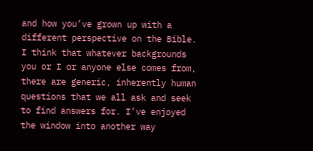and how you’ve grown up with a different perspective on the Bible. I think that whatever backgrounds you or I or anyone else comes from, there are generic, inherently human questions that we all ask and seek to find answers for. I’ve enjoyed the window into another way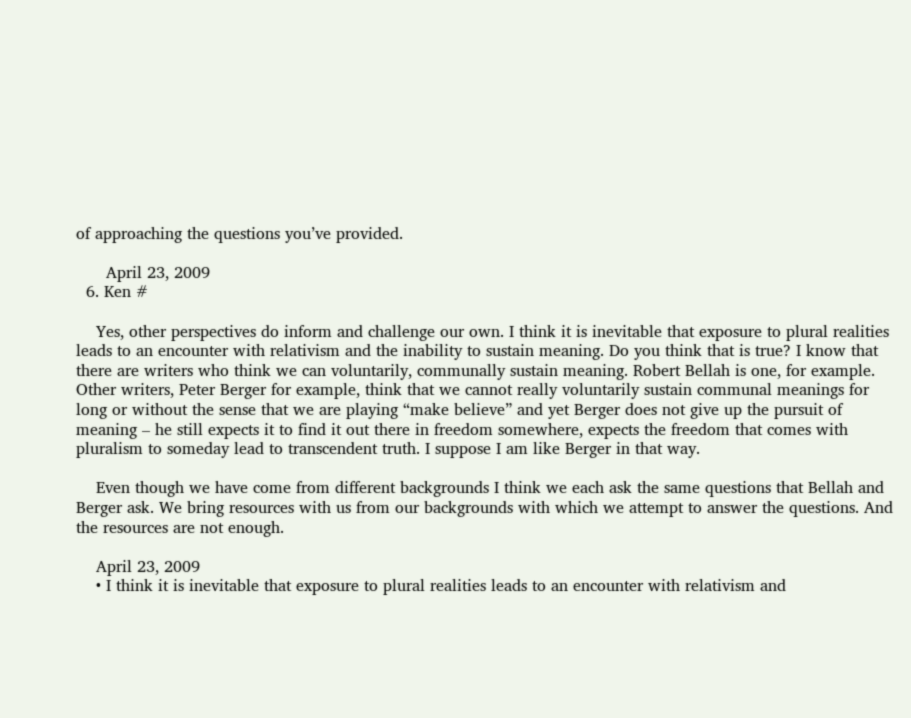of approaching the questions you’ve provided.

      April 23, 2009
  6. Ken #

    Yes, other perspectives do inform and challenge our own. I think it is inevitable that exposure to plural realities leads to an encounter with relativism and the inability to sustain meaning. Do you think that is true? I know that there are writers who think we can voluntarily, communally sustain meaning. Robert Bellah is one, for example. Other writers, Peter Berger for example, think that we cannot really voluntarily sustain communal meanings for long or without the sense that we are playing “make believe” and yet Berger does not give up the pursuit of meaning – he still expects it to find it out there in freedom somewhere, expects the freedom that comes with pluralism to someday lead to transcendent truth. I suppose I am like Berger in that way.

    Even though we have come from different backgrounds I think we each ask the same questions that Bellah and Berger ask. We bring resources with us from our backgrounds with which we attempt to answer the questions. And the resources are not enough.

    April 23, 2009
    • I think it is inevitable that exposure to plural realities leads to an encounter with relativism and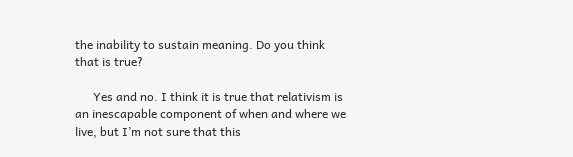the inability to sustain meaning. Do you think that is true?

      Yes and no. I think it is true that relativism is an inescapable component of when and where we live, but I’m not sure that this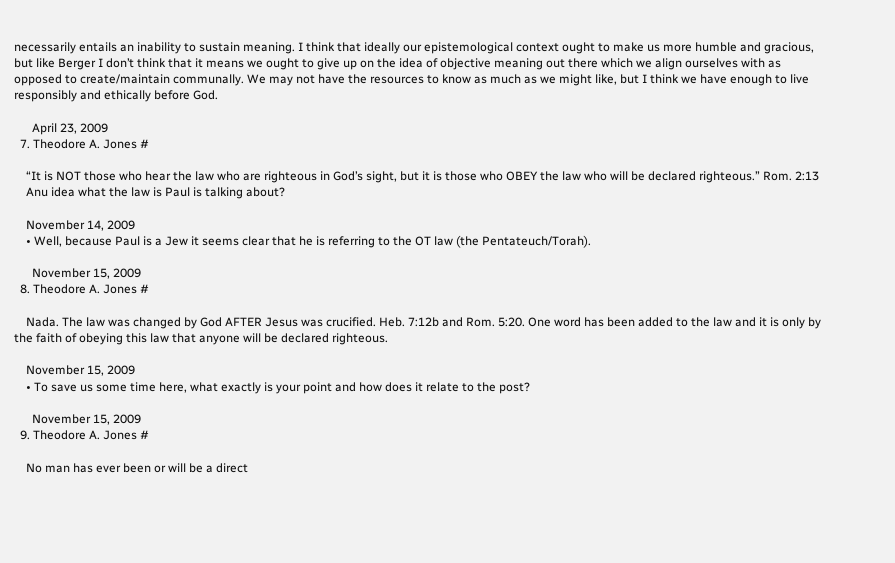necessarily entails an inability to sustain meaning. I think that ideally our epistemological context ought to make us more humble and gracious, but like Berger I don’t think that it means we ought to give up on the idea of objective meaning out there which we align ourselves with as opposed to create/maintain communally. We may not have the resources to know as much as we might like, but I think we have enough to live responsibly and ethically before God.

      April 23, 2009
  7. Theodore A. Jones #

    “It is NOT those who hear the law who are righteous in God’s sight, but it is those who OBEY the law who will be declared righteous.” Rom. 2:13
    Anu idea what the law is Paul is talking about?

    November 14, 2009
    • Well, because Paul is a Jew it seems clear that he is referring to the OT law (the Pentateuch/Torah).

      November 15, 2009
  8. Theodore A. Jones #

    Nada. The law was changed by God AFTER Jesus was crucified. Heb. 7:12b and Rom. 5:20. One word has been added to the law and it is only by the faith of obeying this law that anyone will be declared righteous.

    November 15, 2009
    • To save us some time here, what exactly is your point and how does it relate to the post?

      November 15, 2009
  9. Theodore A. Jones #

    No man has ever been or will be a direct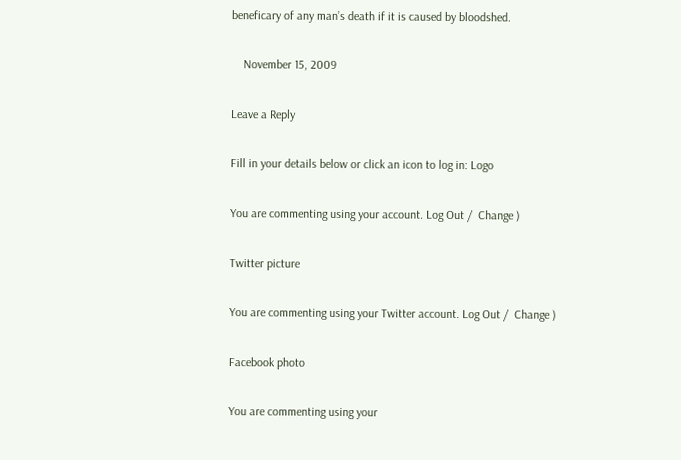beneficary of any man’s death if it is caused by bloodshed.

    November 15, 2009

Leave a Reply

Fill in your details below or click an icon to log in: Logo

You are commenting using your account. Log Out /  Change )

Twitter picture

You are commenting using your Twitter account. Log Out /  Change )

Facebook photo

You are commenting using your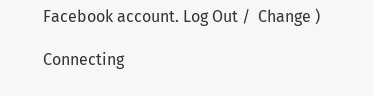Facebook account. Log Out /  Change )

Connecting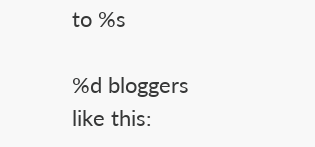to %s

%d bloggers like this: